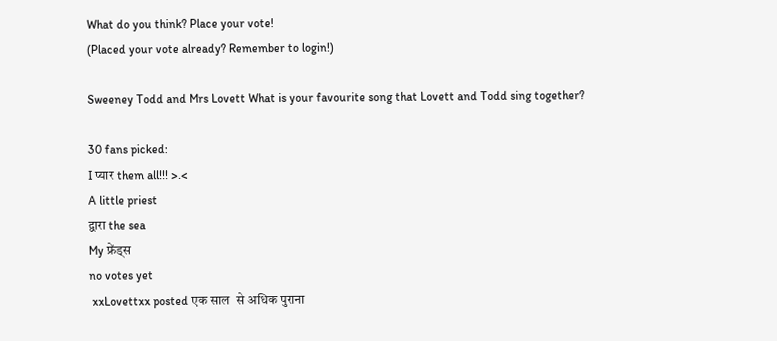What do you think? Place your vote!
(Placed your vote already? Remember to login!)

Sweeney Todd and Mrs Lovett What is your favourite song that Lovett and Todd sing together?

30 fans picked:
I प्यार them all!!! >.<
A little priest
द्वारा the sea
My फ्रेंड्स
no votes yet
 xxLovettxx posted एक साल  से अधिक पुराना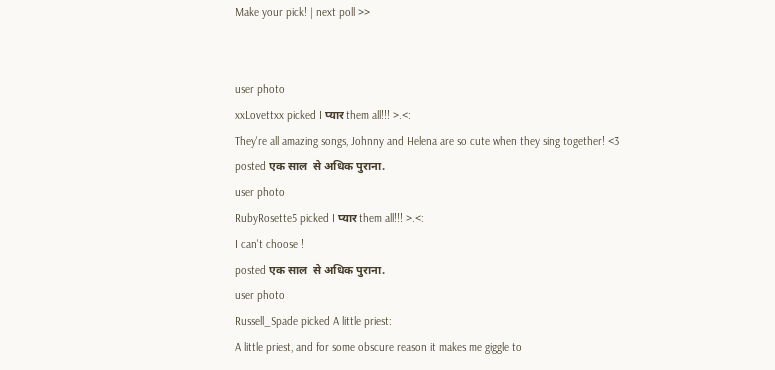Make your pick! | next poll >>


user photo
xxLovettxx picked I प्यार them all!!! >.<:
They're all amazing songs, Johnny and Helena are so cute when they sing together! <3
posted एक साल  से अधिक पुराना.
user photo
RubyRosette5 picked I प्यार them all!!! >.<:
I can't choose !
posted एक साल  से अधिक पुराना.
user photo
Russell_Spade picked A little priest:
A little priest, and for some obscure reason it makes me giggle to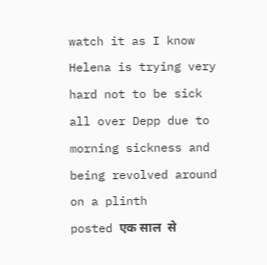watch it as I know Helena is trying very hard not to be sick all over Depp due to morning sickness and being revolved around on a plinth
posted एक साल  से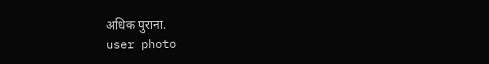अधिक पुराना.
user photo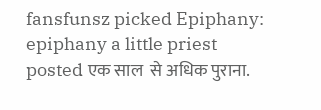fansfunsz picked Epiphany:
epiphany a little priest
posted एक साल  से अधिक पुराना.